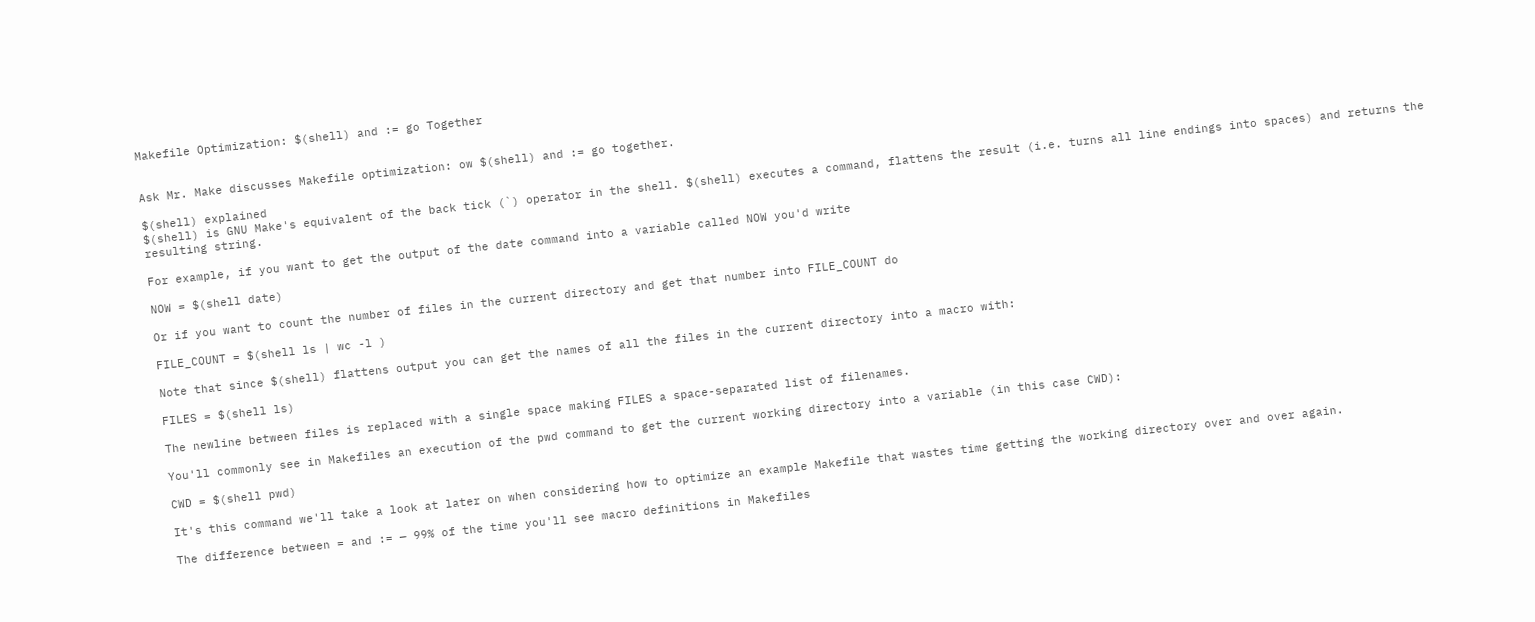Makefile Optimization: $(shell) and := go Together


Ask Mr. Make discusses Makefile optimization: ow $(shell) and := go together.

$(shell) explained
$(shell) is GNU Make's equivalent of the back tick (`) operator in the shell. $(shell) executes a command, flattens the result (i.e. turns all line endings into spaces) and returns the resulting string.

For example, if you want to get the output of the date command into a variable called NOW you'd write

NOW = $(shell date)

Or if you want to count the number of files in the current directory and get that number into FILE_COUNT do

FILE_COUNT = $(shell ls | wc -l )

Note that since $(shell) flattens output you can get the names of all the files in the current directory into a macro with:

FILES = $(shell ls)

The newline between files is replaced with a single space making FILES a space-separated list of filenames.

You'll commonly see in Makefiles an execution of the pwd command to get the current working directory into a variable (in this case CWD):

CWD = $(shell pwd)

It's this command we'll take a look at later on when considering how to optimize an example Makefile that wastes time getting the working directory over and over again.

The difference between = and := — 99% of the time you'll see macro definitions in Makefiles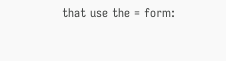that use the = form: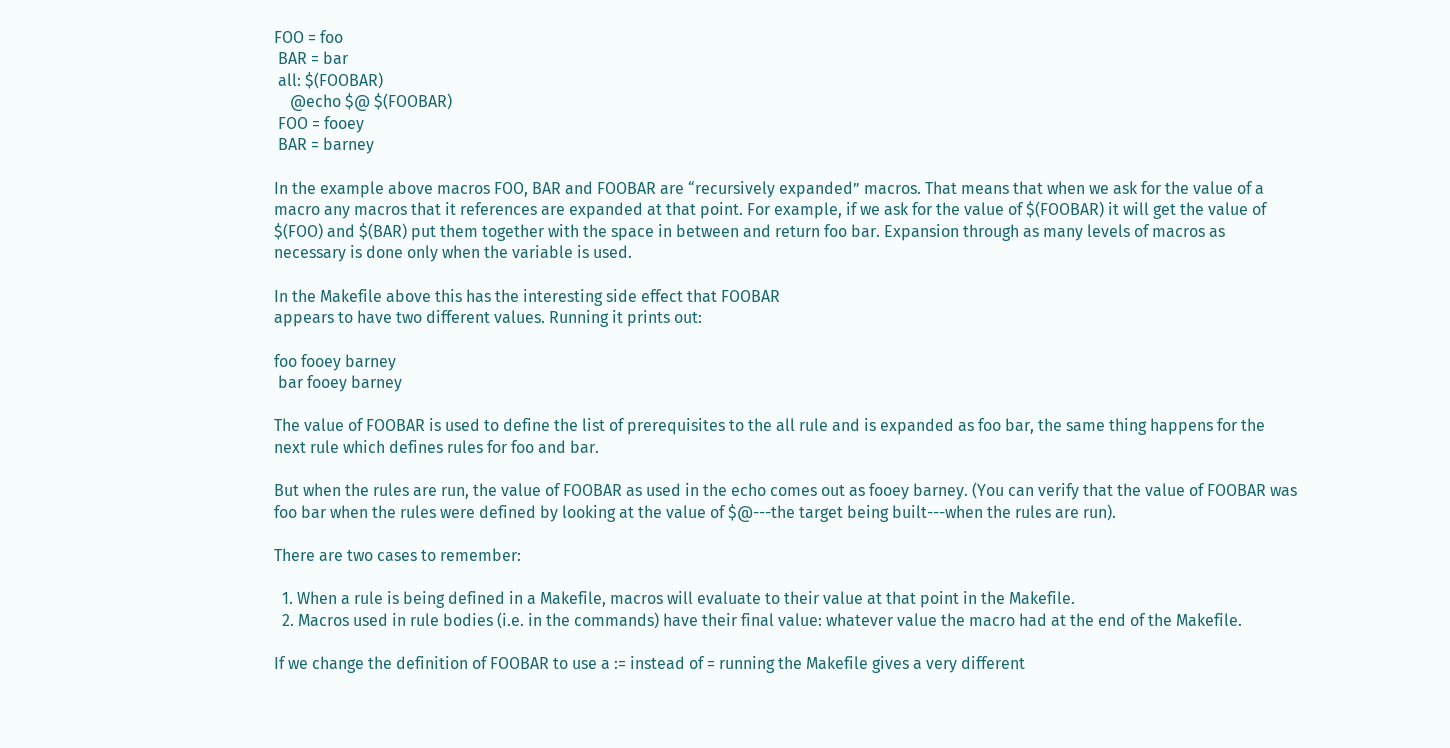FOO = foo
 BAR = bar
 all: $(FOOBAR)
    @echo $@ $(FOOBAR)
 FOO = fooey
 BAR = barney

In the example above macros FOO, BAR and FOOBAR are “recursively expanded” macros. That means that when we ask for the value of a macro any macros that it references are expanded at that point. For example, if we ask for the value of $(FOOBAR) it will get the value of $(FOO) and $(BAR) put them together with the space in between and return foo bar. Expansion through as many levels of macros as necessary is done only when the variable is used.

In the Makefile above this has the interesting side effect that FOOBAR
appears to have two different values. Running it prints out:

foo fooey barney
 bar fooey barney

The value of FOOBAR is used to define the list of prerequisites to the all rule and is expanded as foo bar, the same thing happens for the next rule which defines rules for foo and bar.

But when the rules are run, the value of FOOBAR as used in the echo comes out as fooey barney. (You can verify that the value of FOOBAR was foo bar when the rules were defined by looking at the value of $@---the target being built---when the rules are run).

There are two cases to remember:

  1. When a rule is being defined in a Makefile, macros will evaluate to their value at that point in the Makefile.
  2. Macros used in rule bodies (i.e. in the commands) have their final value: whatever value the macro had at the end of the Makefile.

If we change the definition of FOOBAR to use a := instead of = running the Makefile gives a very different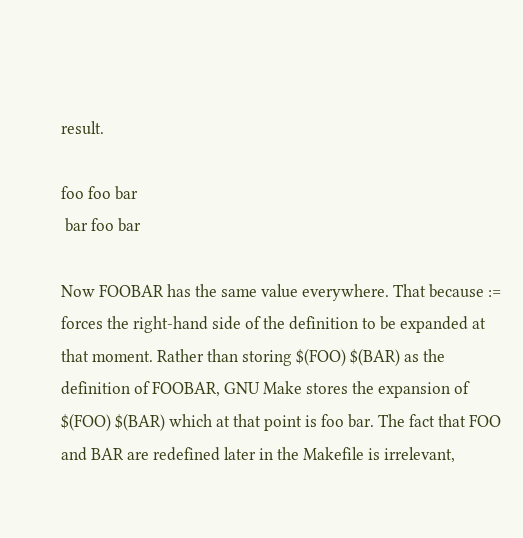result.

foo foo bar
 bar foo bar

Now FOOBAR has the same value everywhere. That because := forces the right-hand side of the definition to be expanded at that moment. Rather than storing $(FOO) $(BAR) as the definition of FOOBAR, GNU Make stores the expansion of $(FOO) $(BAR) which at that point is foo bar. The fact that FOO and BAR are redefined later in the Makefile is irrelevant,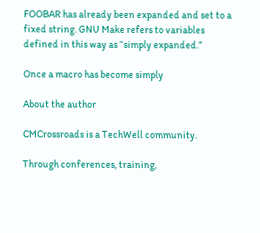FOOBAR has already been expanded and set to a fixed string. GNU Make refers to variables defined in this way as “simply expanded.”

Once a macro has become simply

About the author

CMCrossroads is a TechWell community.

Through conferences, training,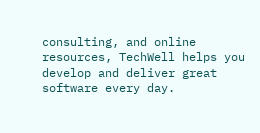consulting, and online resources, TechWell helps you develop and deliver great software every day.